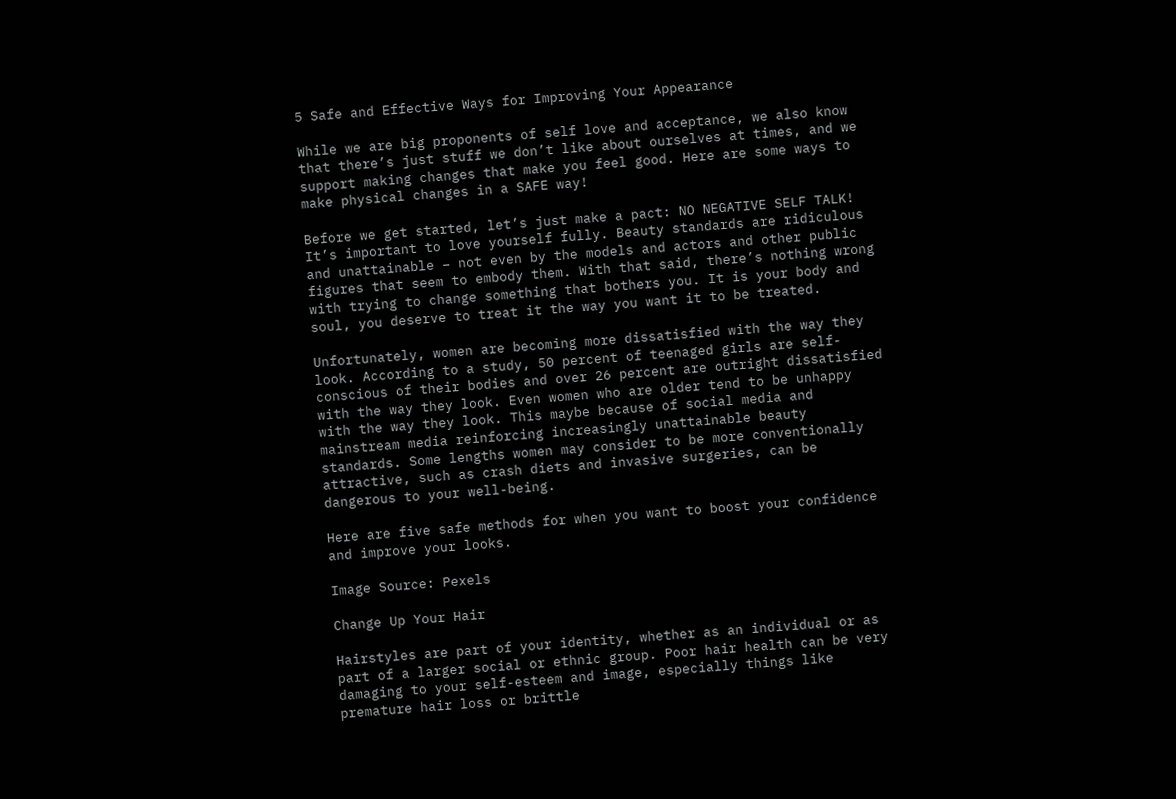5 Safe and Effective Ways for Improving Your Appearance

While we are big proponents of self love and acceptance, we also know that there’s just stuff we don’t like about ourselves at times, and we support making changes that make you feel good. Here are some ways to make physical changes in a SAFE way!

Before we get started, let’s just make a pact: NO NEGATIVE SELF TALK! It’s important to love yourself fully. Beauty standards are ridiculous and unattainable – not even by the models and actors and other public figures that seem to embody them. With that said, there’s nothing wrong with trying to change something that bothers you. It is your body and soul, you deserve to treat it the way you want it to be treated.

Unfortunately, women are becoming more dissatisfied with the way they look. According to a study, 50 percent of teenaged girls are self-conscious of their bodies and over 26 percent are outright dissatisfied with the way they look. Even women who are older tend to be unhappy with the way they look. This maybe because of social media and mainstream media reinforcing increasingly unattainable beauty standards. Some lengths women may consider to be more conventionally attractive, such as crash diets and invasive surgeries, can be dangerous to your well-being.

Here are five safe methods for when you want to boost your confidence and improve your looks.

Image Source: Pexels

Change Up Your Hair

Hairstyles are part of your identity, whether as an individual or as part of a larger social or ethnic group. Poor hair health can be very damaging to your self-esteem and image, especially things like premature hair loss or brittle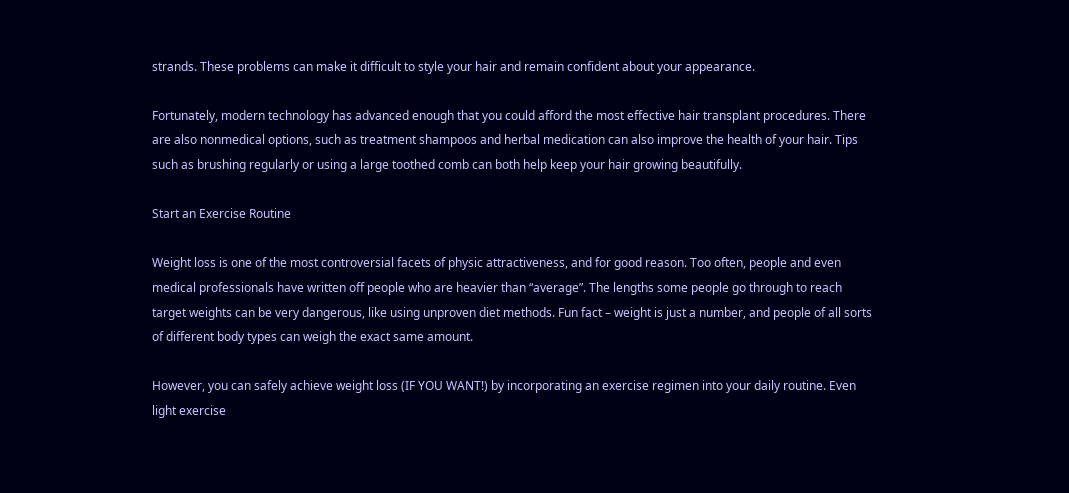strands. These problems can make it difficult to style your hair and remain confident about your appearance.

Fortunately, modern technology has advanced enough that you could afford the most effective hair transplant procedures. There are also nonmedical options, such as treatment shampoos and herbal medication can also improve the health of your hair. Tips such as brushing regularly or using a large toothed comb can both help keep your hair growing beautifully.

Start an Exercise Routine

Weight loss is one of the most controversial facets of physic attractiveness, and for good reason. Too often, people and even medical professionals have written off people who are heavier than “average”. The lengths some people go through to reach target weights can be very dangerous, like using unproven diet methods. Fun fact – weight is just a number, and people of all sorts of different body types can weigh the exact same amount.

However, you can safely achieve weight loss (IF YOU WANT!) by incorporating an exercise regimen into your daily routine. Even light exercise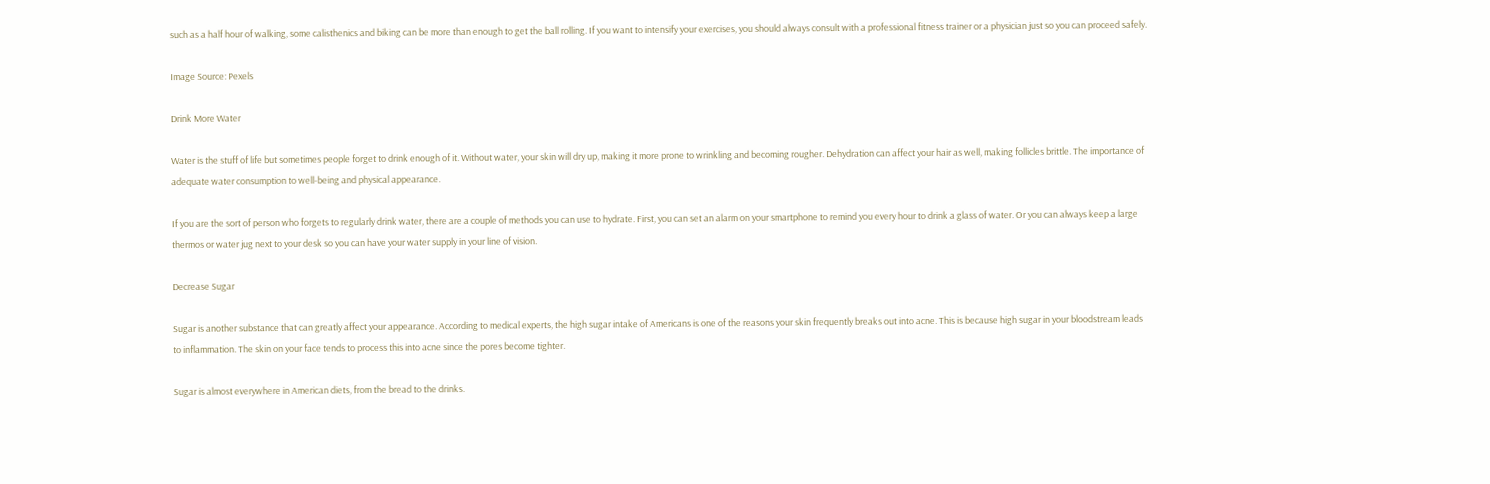such as a half hour of walking, some calisthenics and biking can be more than enough to get the ball rolling. If you want to intensify your exercises, you should always consult with a professional fitness trainer or a physician just so you can proceed safely.

Image Source: Pexels

Drink More Water

Water is the stuff of life but sometimes people forget to drink enough of it. Without water, your skin will dry up, making it more prone to wrinkling and becoming rougher. Dehydration can affect your hair as well, making follicles brittle. The importance of adequate water consumption to well-being and physical appearance.

If you are the sort of person who forgets to regularly drink water, there are a couple of methods you can use to hydrate. First, you can set an alarm on your smartphone to remind you every hour to drink a glass of water. Or you can always keep a large thermos or water jug next to your desk so you can have your water supply in your line of vision.

Decrease Sugar

Sugar is another substance that can greatly affect your appearance. According to medical experts, the high sugar intake of Americans is one of the reasons your skin frequently breaks out into acne. This is because high sugar in your bloodstream leads to inflammation. The skin on your face tends to process this into acne since the pores become tighter.

Sugar is almost everywhere in American diets, from the bread to the drinks.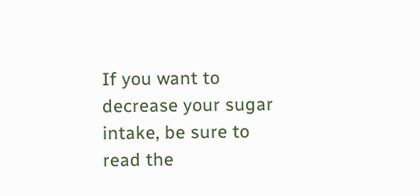If you want to decrease your sugar intake, be sure to read the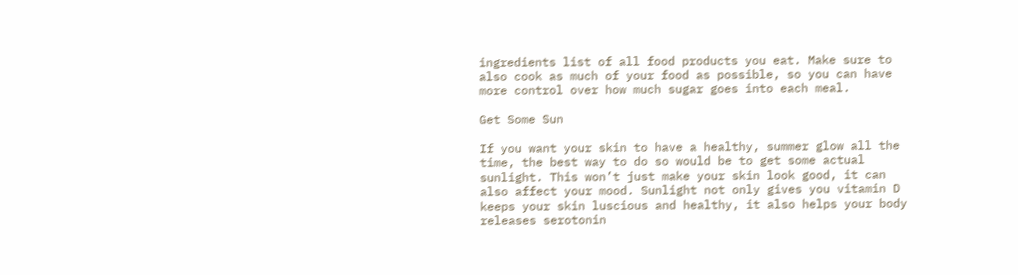ingredients list of all food products you eat. Make sure to also cook as much of your food as possible, so you can have more control over how much sugar goes into each meal.

Get Some Sun

If you want your skin to have a healthy, summer glow all the time, the best way to do so would be to get some actual sunlight. This won’t just make your skin look good, it can also affect your mood. Sunlight not only gives you vitamin D keeps your skin luscious and healthy, it also helps your body releases serotonin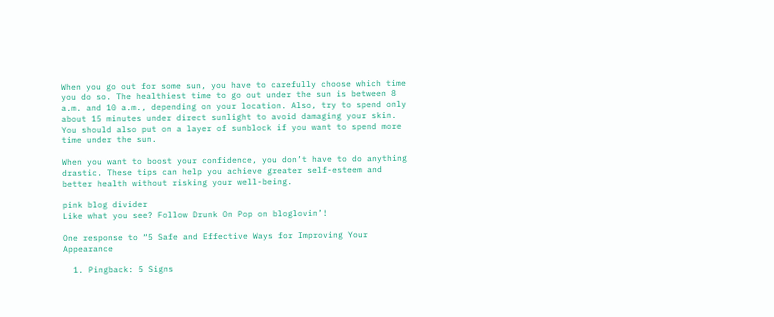When you go out for some sun, you have to carefully choose which time you do so. The healthiest time to go out under the sun is between 8 a.m. and 10 a.m., depending on your location. Also, try to spend only about 15 minutes under direct sunlight to avoid damaging your skin. You should also put on a layer of sunblock if you want to spend more time under the sun.

When you want to boost your confidence, you don’t have to do anything drastic. These tips can help you achieve greater self-esteem and better health without risking your well-being.

pink blog divider
Like what you see? Follow Drunk On Pop on bloglovin’!

One response to “5 Safe and Effective Ways for Improving Your Appearance

  1. Pingback: 5 Signs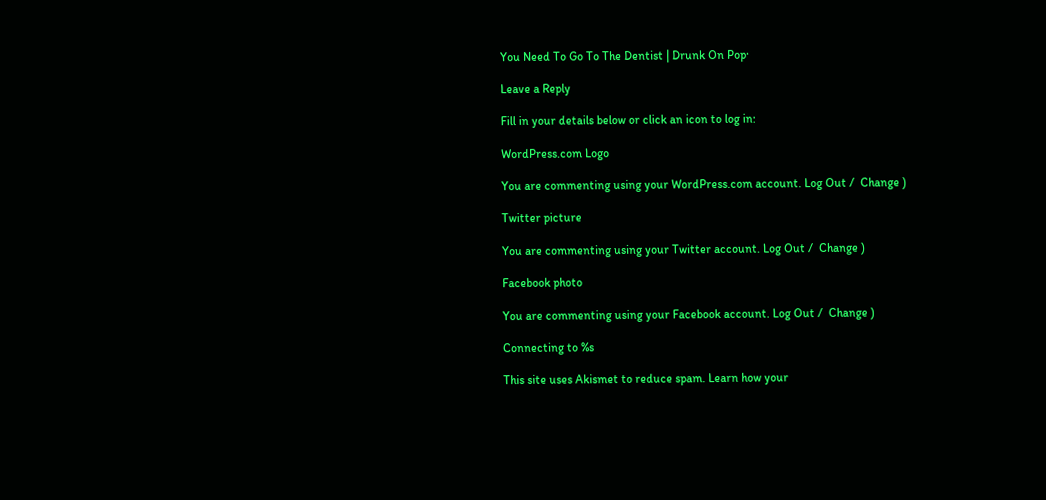You Need To Go To The Dentist | Drunk On Pop·

Leave a Reply

Fill in your details below or click an icon to log in:

WordPress.com Logo

You are commenting using your WordPress.com account. Log Out /  Change )

Twitter picture

You are commenting using your Twitter account. Log Out /  Change )

Facebook photo

You are commenting using your Facebook account. Log Out /  Change )

Connecting to %s

This site uses Akismet to reduce spam. Learn how your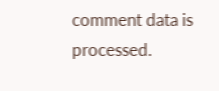comment data is processed.